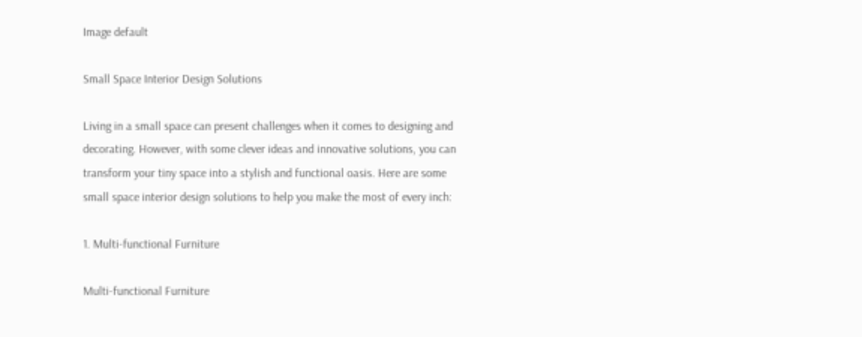Image default

Small Space Interior Design Solutions

Living in a small space can present challenges when it comes to designing and decorating. However, with some clever ideas and innovative solutions, you can transform your tiny space into a stylish and functional oasis. Here are some small space interior design solutions to help you make the most of every inch:

1. Multi-functional Furniture

Multi-functional Furniture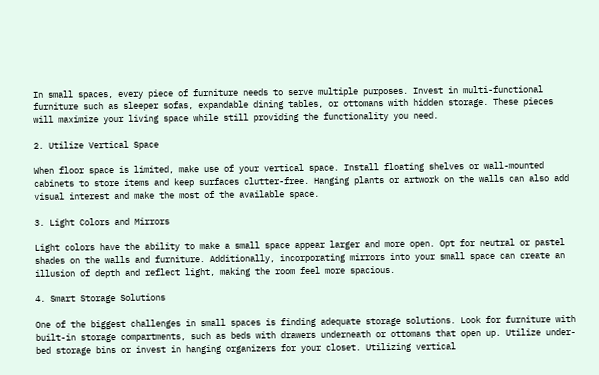In small spaces, every piece of furniture needs to serve multiple purposes. Invest in multi-functional furniture such as sleeper sofas, expandable dining tables, or ottomans with hidden storage. These pieces will maximize your living space while still providing the functionality you need.

2. Utilize Vertical Space

When floor space is limited, make use of your vertical space. Install floating shelves or wall-mounted cabinets to store items and keep surfaces clutter-free. Hanging plants or artwork on the walls can also add visual interest and make the most of the available space.

3. Light Colors and Mirrors

Light colors have the ability to make a small space appear larger and more open. Opt for neutral or pastel shades on the walls and furniture. Additionally, incorporating mirrors into your small space can create an illusion of depth and reflect light, making the room feel more spacious.

4. Smart Storage Solutions

One of the biggest challenges in small spaces is finding adequate storage solutions. Look for furniture with built-in storage compartments, such as beds with drawers underneath or ottomans that open up. Utilize under-bed storage bins or invest in hanging organizers for your closet. Utilizing vertical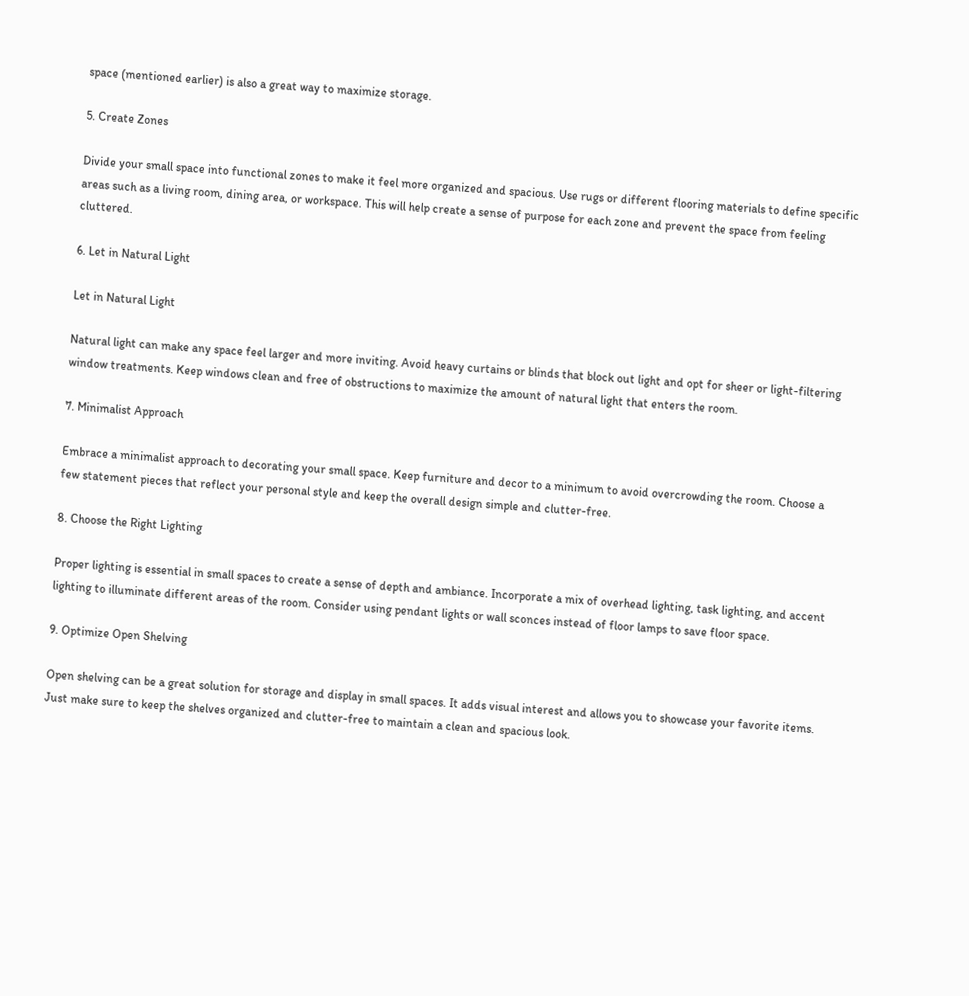space (mentioned earlier) is also a great way to maximize storage.

5. Create Zones

Divide your small space into functional zones to make it feel more organized and spacious. Use rugs or different flooring materials to define specific areas such as a living room, dining area, or workspace. This will help create a sense of purpose for each zone and prevent the space from feeling cluttered.

6. Let in Natural Light

Let in Natural Light

Natural light can make any space feel larger and more inviting. Avoid heavy curtains or blinds that block out light and opt for sheer or light-filtering window treatments. Keep windows clean and free of obstructions to maximize the amount of natural light that enters the room.

7. Minimalist Approach

Embrace a minimalist approach to decorating your small space. Keep furniture and decor to a minimum to avoid overcrowding the room. Choose a few statement pieces that reflect your personal style and keep the overall design simple and clutter-free.

8. Choose the Right Lighting

Proper lighting is essential in small spaces to create a sense of depth and ambiance. Incorporate a mix of overhead lighting, task lighting, and accent lighting to illuminate different areas of the room. Consider using pendant lights or wall sconces instead of floor lamps to save floor space.

9. Optimize Open Shelving

Open shelving can be a great solution for storage and display in small spaces. It adds visual interest and allows you to showcase your favorite items. Just make sure to keep the shelves organized and clutter-free to maintain a clean and spacious look.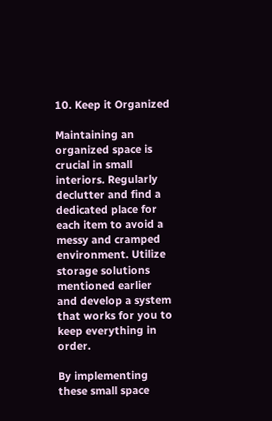10. Keep it Organized

Maintaining an organized space is crucial in small interiors. Regularly declutter and find a dedicated place for each item to avoid a messy and cramped environment. Utilize storage solutions mentioned earlier and develop a system that works for you to keep everything in order.

By implementing these small space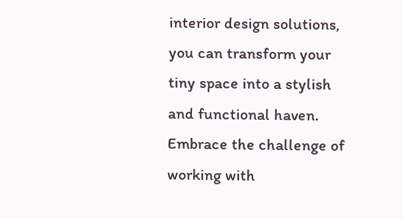interior design solutions, you can transform your tiny space into a stylish and functional haven. Embrace the challenge of working with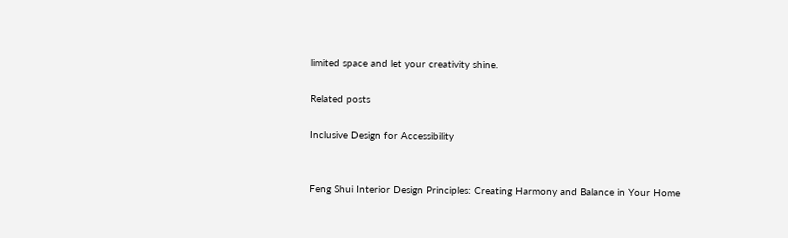limited space and let your creativity shine.

Related posts

Inclusive Design for Accessibility


Feng Shui Interior Design Principles: Creating Harmony and Balance in Your Home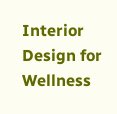Interior Design for Wellness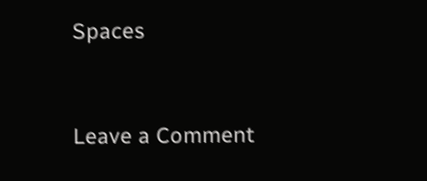Spaces


Leave a Comment